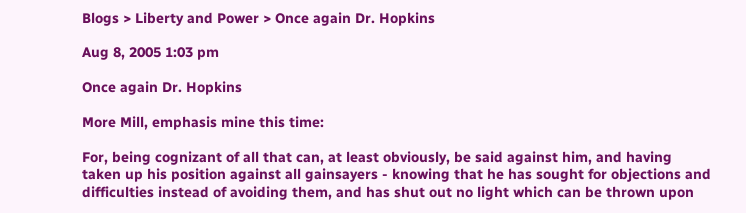Blogs > Liberty and Power > Once again Dr. Hopkins

Aug 8, 2005 1:03 pm

Once again Dr. Hopkins

More Mill, emphasis mine this time:

For, being cognizant of all that can, at least obviously, be said against him, and having taken up his position against all gainsayers - knowing that he has sought for objections and difficulties instead of avoiding them, and has shut out no light which can be thrown upon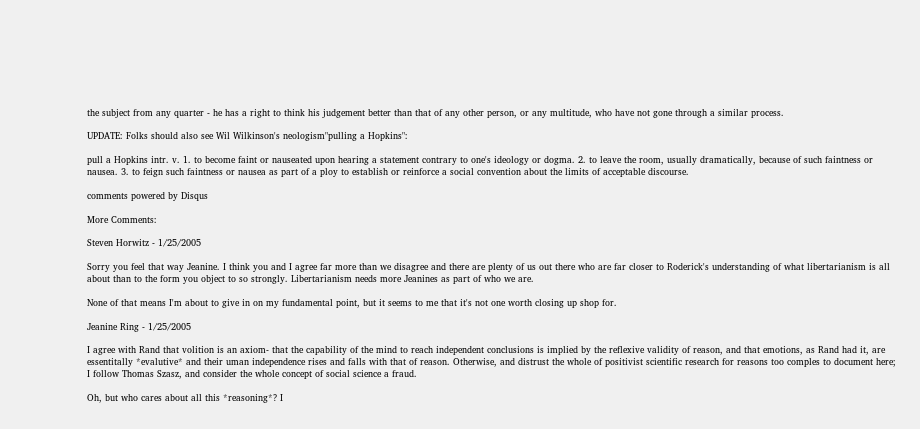the subject from any quarter - he has a right to think his judgement better than that of any other person, or any multitude, who have not gone through a similar process.

UPDATE: Folks should also see Wil Wilkinson's neologism"pulling a Hopkins":

pull a Hopkins intr. v. 1. to become faint or nauseated upon hearing a statement contrary to one's ideology or dogma. 2. to leave the room, usually dramatically, because of such faintness or nausea. 3. to feign such faintness or nausea as part of a ploy to establish or reinforce a social convention about the limits of acceptable discourse.

comments powered by Disqus

More Comments:

Steven Horwitz - 1/25/2005

Sorry you feel that way Jeanine. I think you and I agree far more than we disagree and there are plenty of us out there who are far closer to Roderick's understanding of what libertarianism is all about than to the form you object to so strongly. Libertarianism needs more Jeanines as part of who we are.

None of that means I'm about to give in on my fundamental point, but it seems to me that it's not one worth closing up shop for.

Jeanine Ring - 1/25/2005

I agree with Rand that volition is an axiom- that the capability of the mind to reach independent conclusions is implied by the reflexive validity of reason, and that emotions, as Rand had it, are essentitally *evalutive* and their uman independence rises and falls with that of reason. Otherwise, and distrust the whole of positivist scientific research for reasons too comples to document here; I follow Thomas Szasz, and consider the whole concept of social science a fraud.

Oh, but who cares about all this *reasoning*? I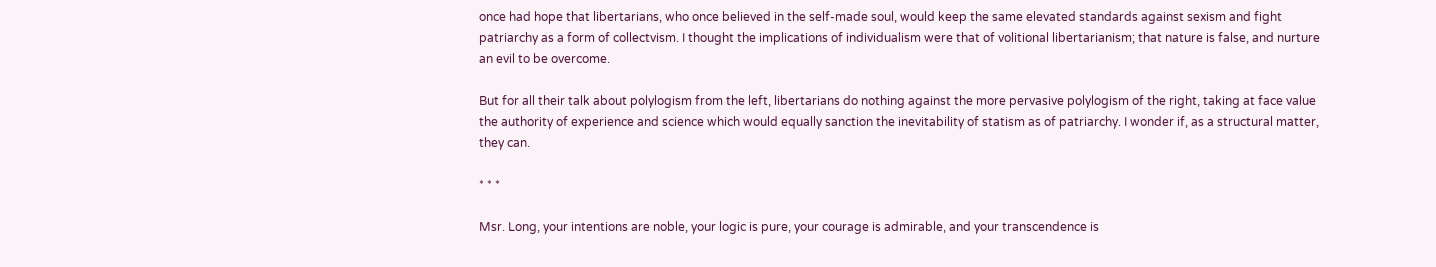once had hope that libertarians, who once believed in the self-made soul, would keep the same elevated standards against sexism and fight patriarchy as a form of collectvism. I thought the implications of individualism were that of volitional libertarianism; that nature is false, and nurture an evil to be overcome.

But for all their talk about polylogism from the left, libertarians do nothing against the more pervasive polylogism of the right, taking at face value the authority of experience and science which would equally sanction the inevitability of statism as of patriarchy. I wonder if, as a structural matter, they can.

* * *

Msr. Long, your intentions are noble, your logic is pure, your courage is admirable, and your transcendence is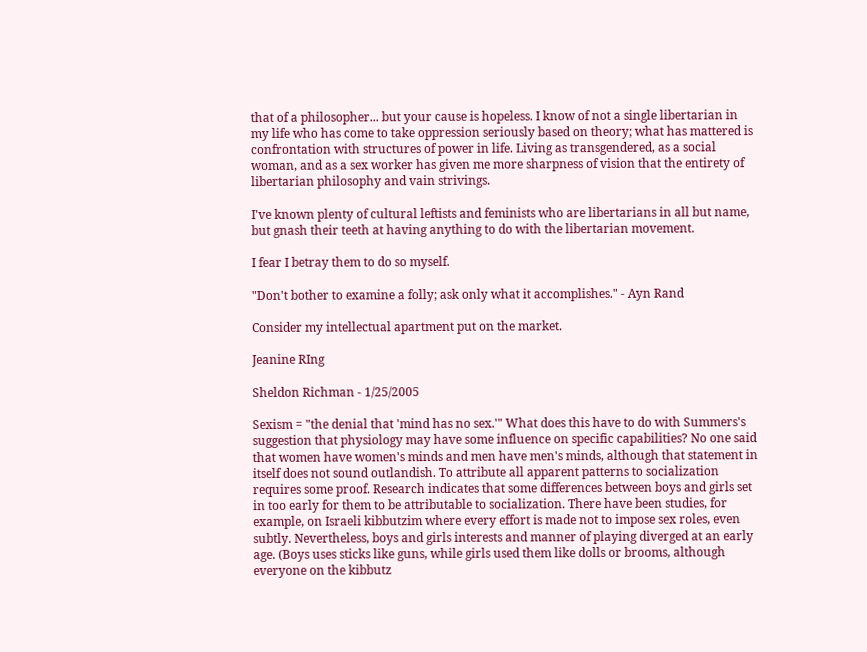that of a philosopher... but your cause is hopeless. I know of not a single libertarian in my life who has come to take oppression seriously based on theory; what has mattered is confrontation with structures of power in life. Living as transgendered, as a social woman, and as a sex worker has given me more sharpness of vision that the entirety of libertarian philosophy and vain strivings.

I've known plenty of cultural leftists and feminists who are libertarians in all but name, but gnash their teeth at having anything to do with the libertarian movement.

I fear I betray them to do so myself.

"Don't bother to examine a folly; ask only what it accomplishes." - Ayn Rand

Consider my intellectual apartment put on the market.

Jeanine RIng

Sheldon Richman - 1/25/2005

Sexism = "the denial that 'mind has no sex.'" What does this have to do with Summers's suggestion that physiology may have some influence on specific capabilities? No one said that women have women's minds and men have men's minds, although that statement in itself does not sound outlandish. To attribute all apparent patterns to socialization requires some proof. Research indicates that some differences between boys and girls set in too early for them to be attributable to socialization. There have been studies, for example, on Israeli kibbutzim where every effort is made not to impose sex roles, even subtly. Nevertheless, boys and girls interests and manner of playing diverged at an early age. (Boys uses sticks like guns, while girls used them like dolls or brooms, although everyone on the kibbutz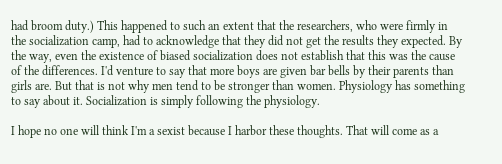had broom duty.) This happened to such an extent that the researchers, who were firmly in the socialization camp, had to acknowledge that they did not get the results they expected. By the way, even the existence of biased socialization does not establish that this was the cause of the differences. I'd venture to say that more boys are given bar bells by their parents than girls are. But that is not why men tend to be stronger than women. Physiology has something to say about it. Socialization is simply following the physiology.

I hope no one will think I'm a sexist because I harbor these thoughts. That will come as a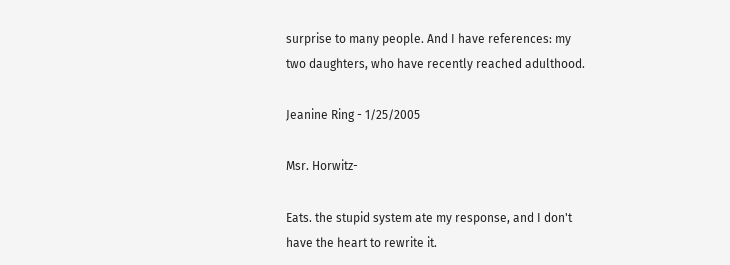surprise to many people. And I have references: my two daughters, who have recently reached adulthood.

Jeanine Ring - 1/25/2005

Msr. Horwitz-

Eats. the stupid system ate my response, and I don't have the heart to rewrite it.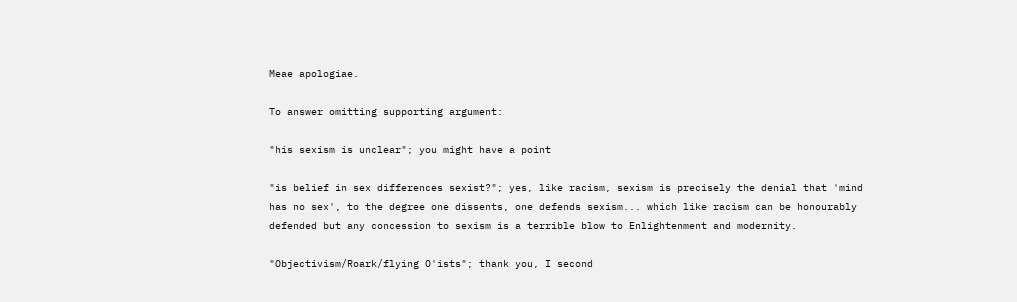Meae apologiae.

To answer omitting supporting argument:

"his sexism is unclear"; you might have a point

"is belief in sex differences sexist?"; yes, like racism, sexism is precisely the denial that 'mind has no sex', to the degree one dissents, one defends sexism... which like racism can be honourably defended but any concession to sexism is a terrible blow to Enlightenment and modernity.

"Objectivism/Roark/flying O'ists"; thank you, I second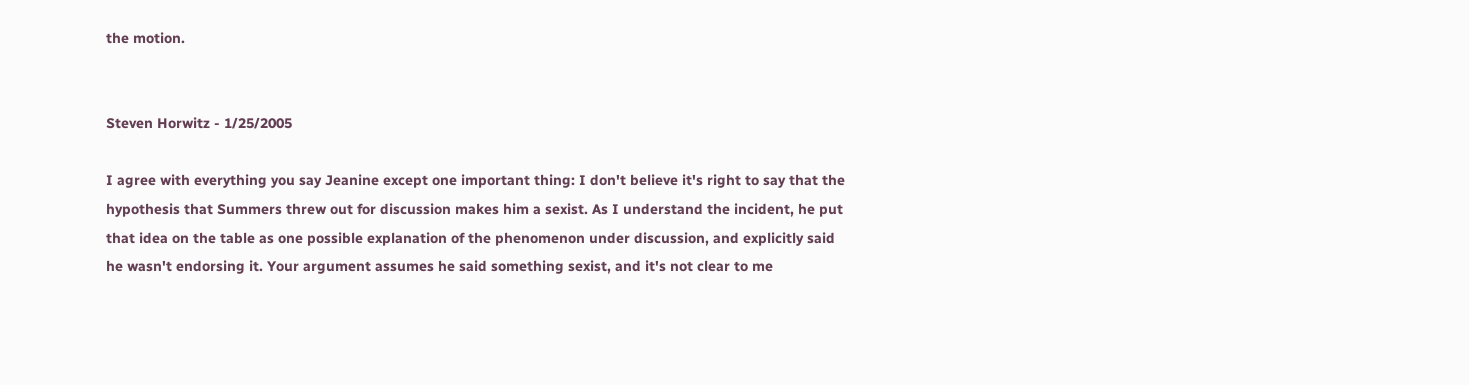the motion.


Steven Horwitz - 1/25/2005

I agree with everything you say Jeanine except one important thing: I don't believe it's right to say that the hypothesis that Summers threw out for discussion makes him a sexist. As I understand the incident, he put that idea on the table as one possible explanation of the phenomenon under discussion, and explicitly said he wasn't endorsing it. Your argument assumes he said something sexist, and it's not clear to me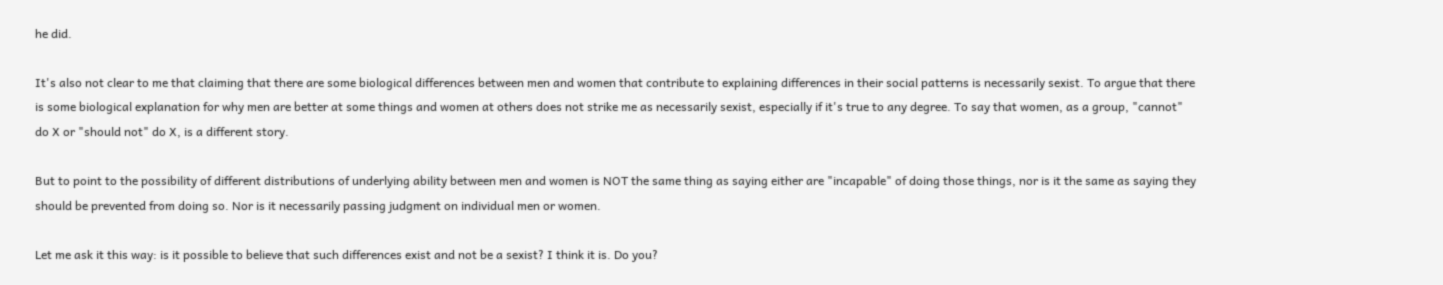he did.

It's also not clear to me that claiming that there are some biological differences between men and women that contribute to explaining differences in their social patterns is necessarily sexist. To argue that there is some biological explanation for why men are better at some things and women at others does not strike me as necessarily sexist, especially if it's true to any degree. To say that women, as a group, "cannot" do X or "should not" do X, is a different story.

But to point to the possibility of different distributions of underlying ability between men and women is NOT the same thing as saying either are "incapable" of doing those things, nor is it the same as saying they should be prevented from doing so. Nor is it necessarily passing judgment on individual men or women.

Let me ask it this way: is it possible to believe that such differences exist and not be a sexist? I think it is. Do you?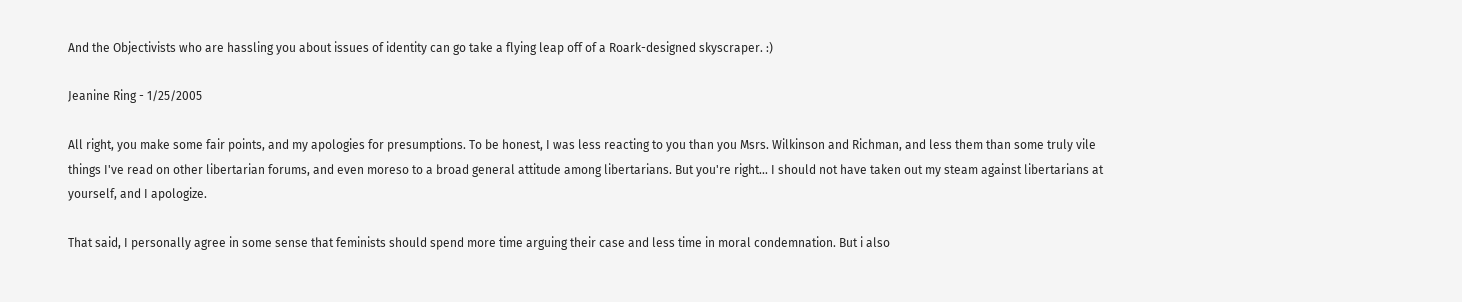And the Objectivists who are hassling you about issues of identity can go take a flying leap off of a Roark-designed skyscraper. :)

Jeanine Ring - 1/25/2005

All right, you make some fair points, and my apologies for presumptions. To be honest, I was less reacting to you than you Msrs. Wilkinson and Richman, and less them than some truly vile things I've read on other libertarian forums, and even moreso to a broad general attitude among libertarians. But you're right... I should not have taken out my steam against libertarians at yourself, and I apologize.

That said, I personally agree in some sense that feminists should spend more time arguing their case and less time in moral condemnation. But i also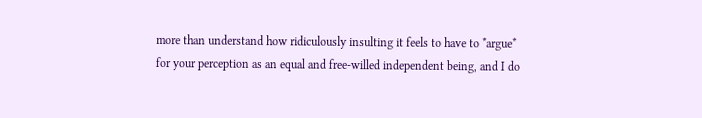more than understand how ridiculously insulting it feels to have to *argue* for your perception as an equal and free-willed independent being, and I do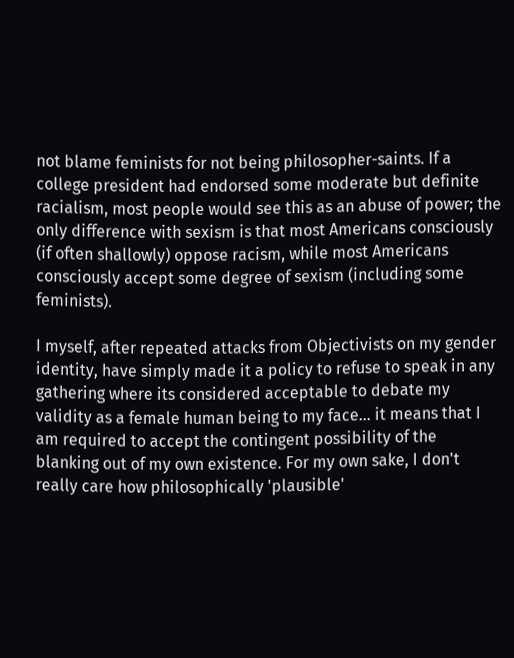not blame feminists for not being philosopher-saints. If a college president had endorsed some moderate but definite racialism, most people would see this as an abuse of power; the only difference with sexism is that most Americans consciously (if often shallowly) oppose racism, while most Americans consciously accept some degree of sexism (including some feminists).

I myself, after repeated attacks from Objectivists on my gender identity, have simply made it a policy to refuse to speak in any gathering where its considered acceptable to debate my validity as a female human being to my face... it means that I am required to accept the contingent possibility of the blanking out of my own existence. For my own sake, I don't really care how philosophically 'plausible'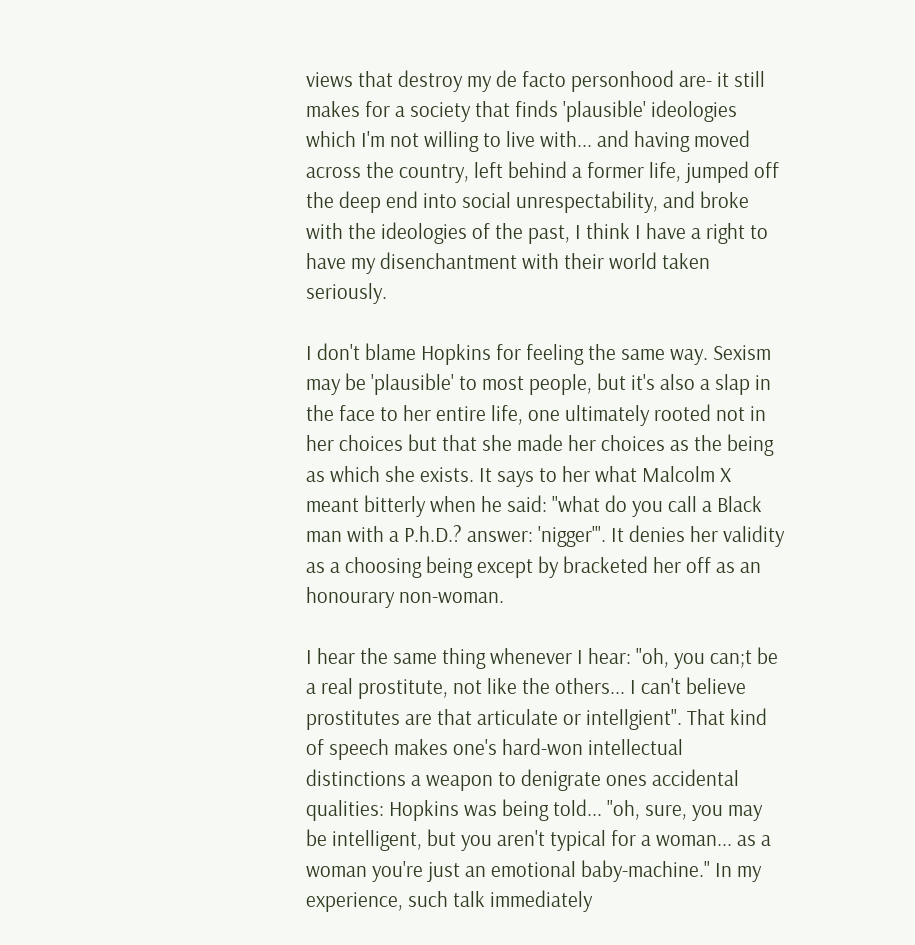views that destroy my de facto personhood are- it still makes for a society that finds 'plausible' ideologies which I'm not willing to live with... and having moved across the country, left behind a former life, jumped off the deep end into social unrespectability, and broke with the ideologies of the past, I think I have a right to have my disenchantment with their world taken seriously.

I don't blame Hopkins for feeling the same way. Sexism may be 'plausible' to most people, but it's also a slap in the face to her entire life, one ultimately rooted not in her choices but that she made her choices as the being as which she exists. It says to her what Malcolm X meant bitterly when he said: "what do you call a Black man with a P.h.D.? answer: 'nigger'". It denies her validity as a choosing being except by bracketed her off as an honourary non-woman.

I hear the same thing whenever I hear: "oh, you can;t be a real prostitute, not like the others... I can't believe prostitutes are that articulate or intellgient". That kind of speech makes one's hard-won intellectual distinctions a weapon to denigrate ones accidental qualities: Hopkins was being told... "oh, sure, you may be intelligent, but you aren't typical for a woman... as a woman you're just an emotional baby-machine." In my experience, such talk immediately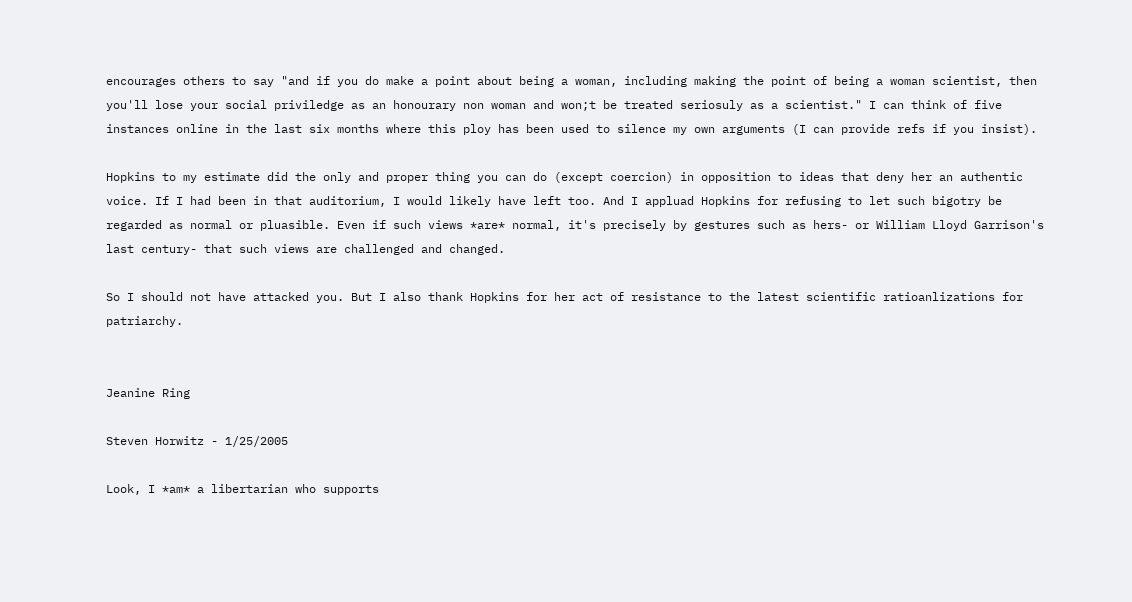encourages others to say "and if you do make a point about being a woman, including making the point of being a woman scientist, then you'll lose your social priviledge as an honourary non woman and won;t be treated seriosuly as a scientist." I can think of five instances online in the last six months where this ploy has been used to silence my own arguments (I can provide refs if you insist).

Hopkins to my estimate did the only and proper thing you can do (except coercion) in opposition to ideas that deny her an authentic voice. If I had been in that auditorium, I would likely have left too. And I appluad Hopkins for refusing to let such bigotry be regarded as normal or pluasible. Even if such views *are* normal, it's precisely by gestures such as hers- or William Lloyd Garrison's last century- that such views are challenged and changed.

So I should not have attacked you. But I also thank Hopkins for her act of resistance to the latest scientific ratioanlizations for patriarchy.


Jeanine Ring

Steven Horwitz - 1/25/2005

Look, I *am* a libertarian who supports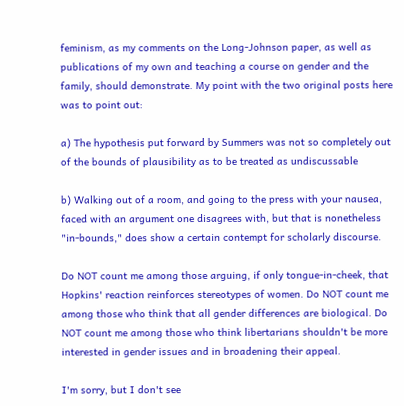feminism, as my comments on the Long-Johnson paper, as well as publications of my own and teaching a course on gender and the family, should demonstrate. My point with the two original posts here was to point out:

a) The hypothesis put forward by Summers was not so completely out of the bounds of plausibility as to be treated as undiscussable

b) Walking out of a room, and going to the press with your nausea, faced with an argument one disagrees with, but that is nonetheless "in-bounds," does show a certain contempt for scholarly discourse.

Do NOT count me among those arguing, if only tongue-in-cheek, that Hopkins' reaction reinforces stereotypes of women. Do NOT count me among those who think that all gender differences are biological. Do NOT count me among those who think libertarians shouldn't be more interested in gender issues and in broadening their appeal.

I'm sorry, but I don't see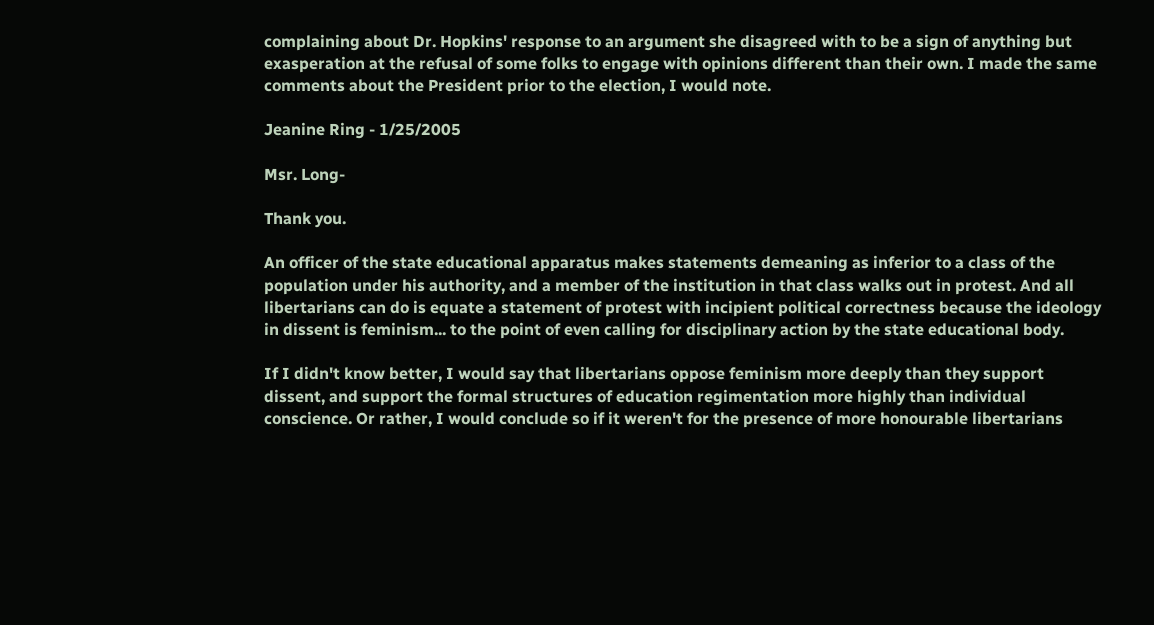complaining about Dr. Hopkins' response to an argument she disagreed with to be a sign of anything but exasperation at the refusal of some folks to engage with opinions different than their own. I made the same comments about the President prior to the election, I would note.

Jeanine Ring - 1/25/2005

Msr. Long-

Thank you.

An officer of the state educational apparatus makes statements demeaning as inferior to a class of the population under his authority, and a member of the institution in that class walks out in protest. And all libertarians can do is equate a statement of protest with incipient political correctness because the ideology in dissent is feminism... to the point of even calling for disciplinary action by the state educational body.

If I didn't know better, I would say that libertarians oppose feminism more deeply than they support dissent, and support the formal structures of education regimentation more highly than individual conscience. Or rather, I would conclude so if it weren't for the presence of more honourable libertarians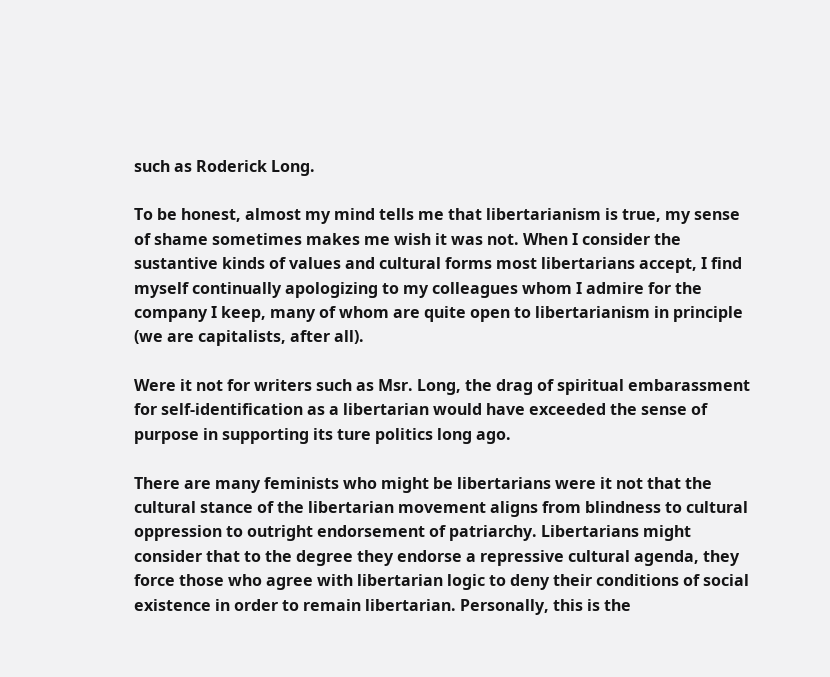such as Roderick Long.

To be honest, almost my mind tells me that libertarianism is true, my sense of shame sometimes makes me wish it was not. When I consider the sustantive kinds of values and cultural forms most libertarians accept, I find myself continually apologizing to my colleagues whom I admire for the company I keep, many of whom are quite open to libertarianism in principle (we are capitalists, after all).

Were it not for writers such as Msr. Long, the drag of spiritual embarassment for self-identification as a libertarian would have exceeded the sense of purpose in supporting its ture politics long ago.

There are many feminists who might be libertarians were it not that the cultural stance of the libertarian movement aligns from blindness to cultural oppression to outright endorsement of patriarchy. Libertarians might consider that to the degree they endorse a repressive cultural agenda, they force those who agree with libertarian logic to deny their conditions of social existence in order to remain libertarian. Personally, this is the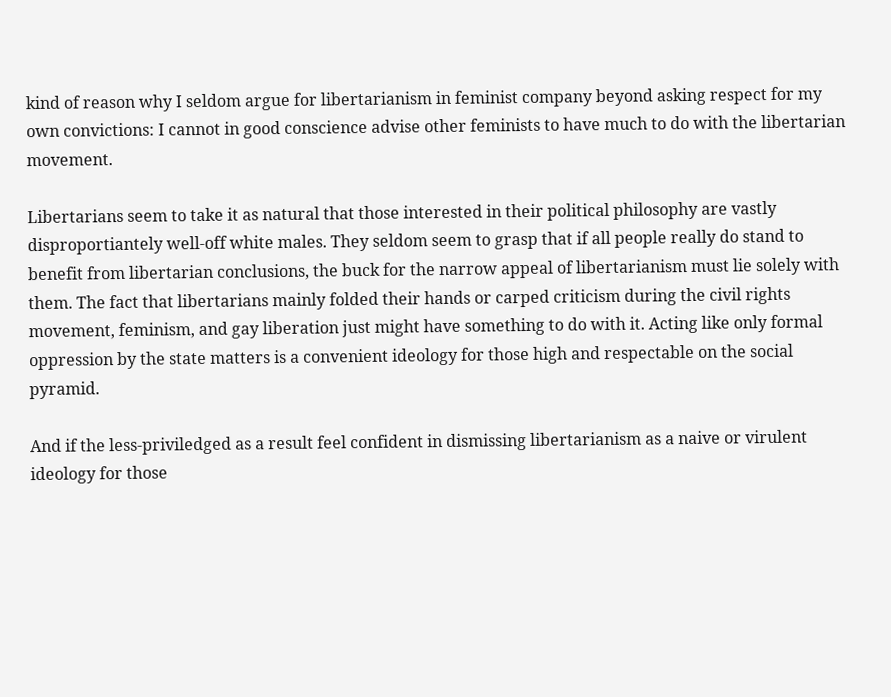kind of reason why I seldom argue for libertarianism in feminist company beyond asking respect for my own convictions: I cannot in good conscience advise other feminists to have much to do with the libertarian movement.

Libertarians seem to take it as natural that those interested in their political philosophy are vastly disproportiantely well-off white males. They seldom seem to grasp that if all people really do stand to benefit from libertarian conclusions, the buck for the narrow appeal of libertarianism must lie solely with them. The fact that libertarians mainly folded their hands or carped criticism during the civil rights movement, feminism, and gay liberation just might have something to do with it. Acting like only formal oppression by the state matters is a convenient ideology for those high and respectable on the social pyramid.

And if the less-priviledged as a result feel confident in dismissing libertarianism as a naive or virulent ideology for those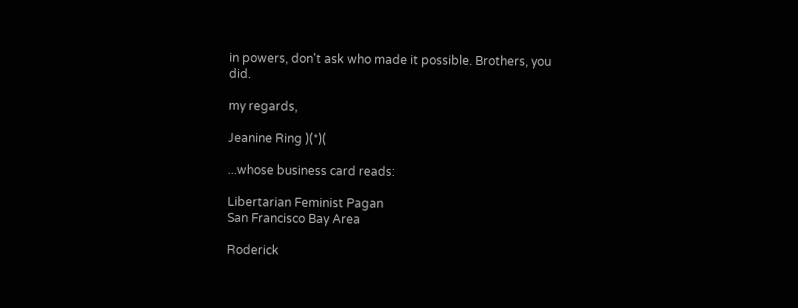in powers, don't ask who made it possible. Brothers, you did.

my regards,

Jeanine Ring )(*)(

...whose business card reads:

Libertarian Feminist Pagan
San Francisco Bay Area

Roderick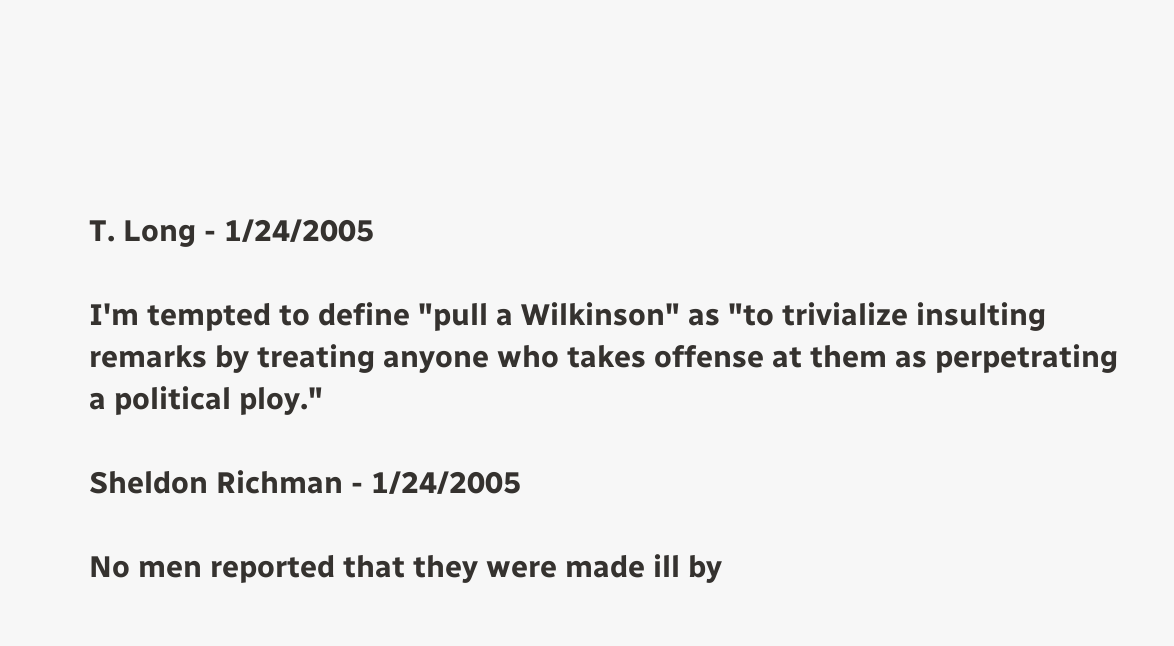T. Long - 1/24/2005

I'm tempted to define "pull a Wilkinson" as "to trivialize insulting remarks by treating anyone who takes offense at them as perpetrating a political ploy."

Sheldon Richman - 1/24/2005

No men reported that they were made ill by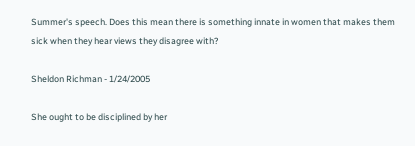Summer's speech. Does this mean there is something innate in women that makes them sick when they hear views they disagree with?

Sheldon Richman - 1/24/2005

She ought to be disciplined by her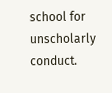school for unscholarly conduct.